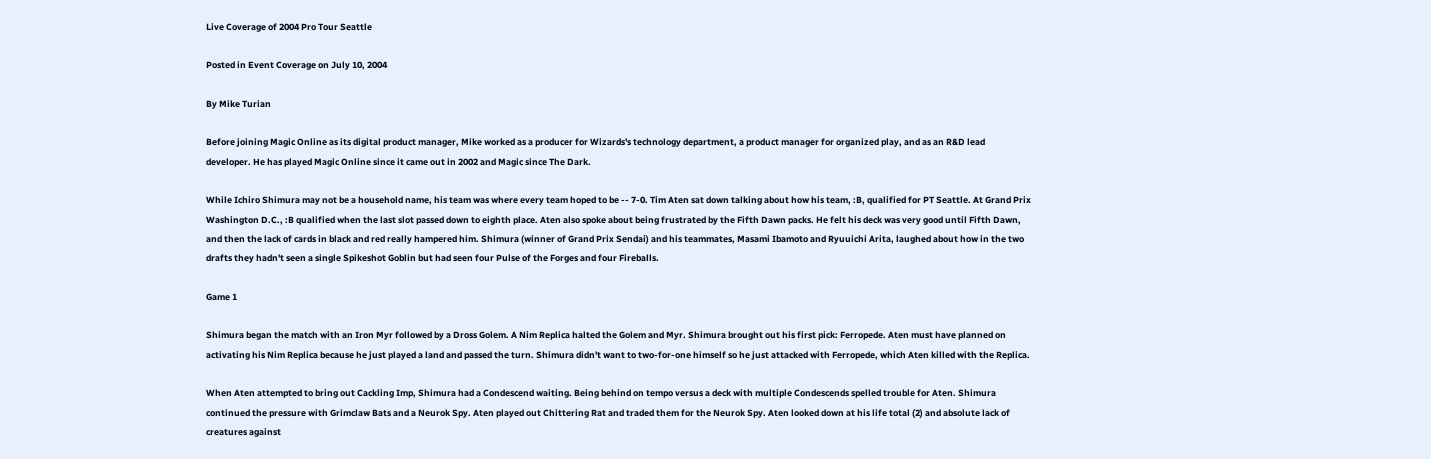Live Coverage of 2004 Pro Tour Seattle

Posted in Event Coverage on July 10, 2004

By Mike Turian

Before joining Magic Online as its digital product manager, Mike worked as a producer for Wizards's technology department, a product manager for organized play, and as an R&D lead developer. He has played Magic Online since it came out in 2002 and Magic since The Dark.

While Ichiro Shimura may not be a household name, his team was where every team hoped to be -- 7-0. Tim Aten sat down talking about how his team, :B, qualified for PT Seattle. At Grand Prix Washington D.C., :B qualified when the last slot passed down to eighth place. Aten also spoke about being frustrated by the Fifth Dawn packs. He felt his deck was very good until Fifth Dawn, and then the lack of cards in black and red really hampered him. Shimura (winner of Grand Prix Sendai) and his teammates, Masami Ibamoto and Ryuuichi Arita, laughed about how in the two drafts they hadn't seen a single Spikeshot Goblin but had seen four Pulse of the Forges and four Fireballs.

Game 1

Shimura began the match with an Iron Myr followed by a Dross Golem. A Nim Replica halted the Golem and Myr. Shimura brought out his first pick: Ferropede. Aten must have planned on activating his Nim Replica because he just played a land and passed the turn. Shimura didn't want to two-for-one himself so he just attacked with Ferropede, which Aten killed with the Replica.

When Aten attempted to bring out Cackling Imp, Shimura had a Condescend waiting. Being behind on tempo versus a deck with multiple Condescends spelled trouble for Aten. Shimura continued the pressure with Grimclaw Bats and a Neurok Spy. Aten played out Chittering Rat and traded them for the Neurok Spy. Aten looked down at his life total (2) and absolute lack of creatures against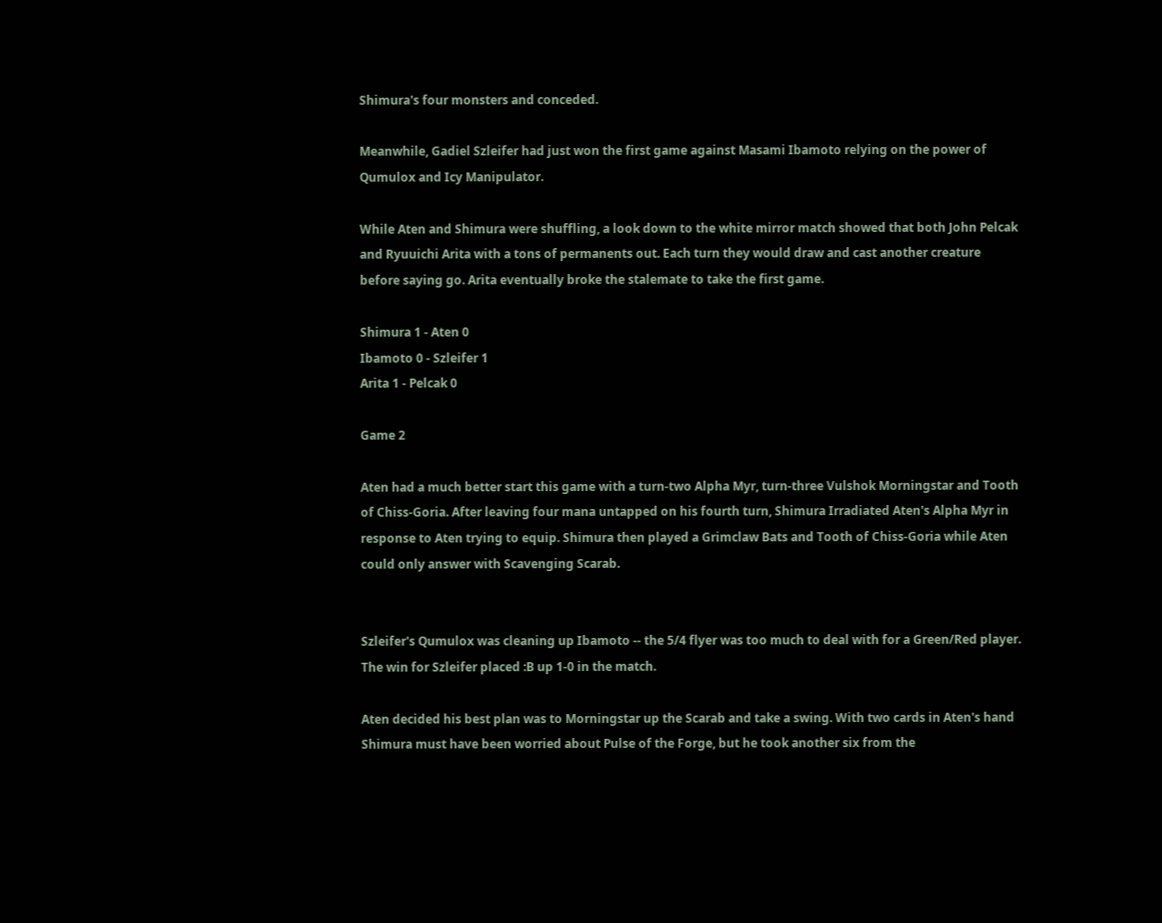Shimura's four monsters and conceded.

Meanwhile, Gadiel Szleifer had just won the first game against Masami Ibamoto relying on the power of Qumulox and Icy Manipulator.

While Aten and Shimura were shuffling, a look down to the white mirror match showed that both John Pelcak and Ryuuichi Arita with a tons of permanents out. Each turn they would draw and cast another creature before saying go. Arita eventually broke the stalemate to take the first game.

Shimura 1 - Aten 0
Ibamoto 0 - Szleifer 1
Arita 1 - Pelcak 0

Game 2

Aten had a much better start this game with a turn-two Alpha Myr, turn-three Vulshok Morningstar and Tooth of Chiss-Goria. After leaving four mana untapped on his fourth turn, Shimura Irradiated Aten's Alpha Myr in response to Aten trying to equip. Shimura then played a Grimclaw Bats and Tooth of Chiss-Goria while Aten could only answer with Scavenging Scarab.


Szleifer's Qumulox was cleaning up Ibamoto -- the 5/4 flyer was too much to deal with for a Green/Red player. The win for Szleifer placed :B up 1-0 in the match.

Aten decided his best plan was to Morningstar up the Scarab and take a swing. With two cards in Aten's hand Shimura must have been worried about Pulse of the Forge, but he took another six from the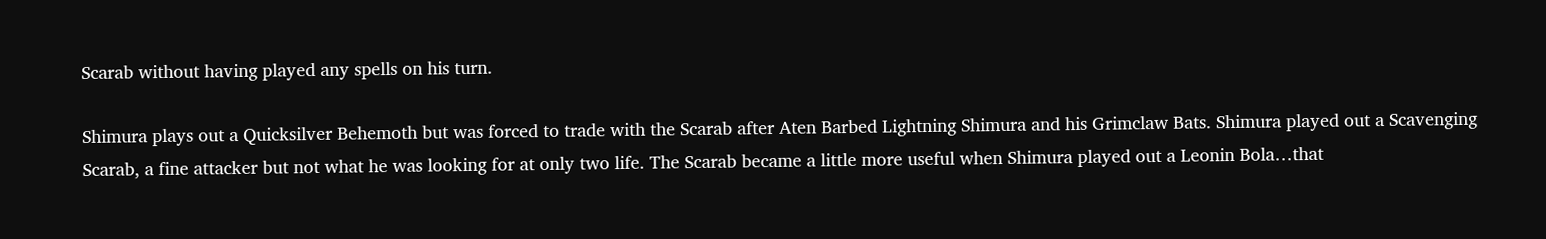Scarab without having played any spells on his turn.

Shimura plays out a Quicksilver Behemoth but was forced to trade with the Scarab after Aten Barbed Lightning Shimura and his Grimclaw Bats. Shimura played out a Scavenging Scarab, a fine attacker but not what he was looking for at only two life. The Scarab became a little more useful when Shimura played out a Leonin Bola…that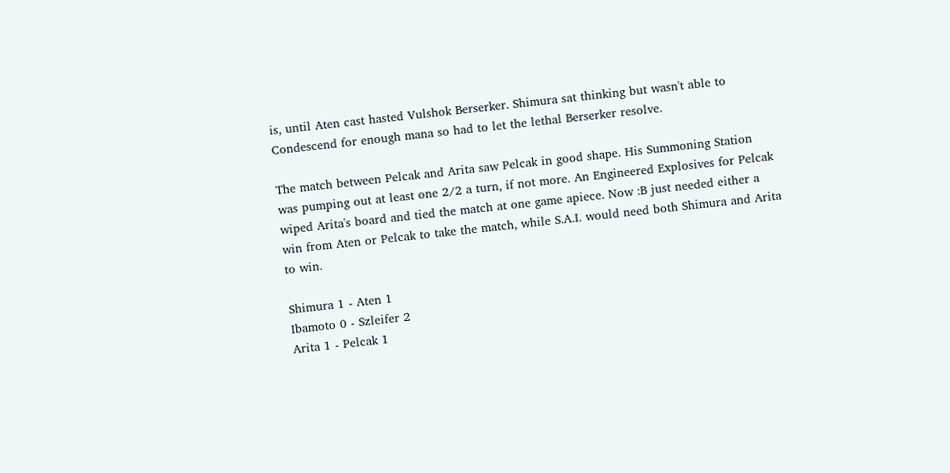is, until Aten cast hasted Vulshok Berserker. Shimura sat thinking but wasn't able to Condescend for enough mana so had to let the lethal Berserker resolve.

The match between Pelcak and Arita saw Pelcak in good shape. His Summoning Station was pumping out at least one 2/2 a turn, if not more. An Engineered Explosives for Pelcak wiped Arita's board and tied the match at one game apiece. Now :B just needed either a win from Aten or Pelcak to take the match, while S.A.I. would need both Shimura and Arita to win.

Shimura 1 - Aten 1
Ibamoto 0 - Szleifer 2
Arita 1 - Pelcak 1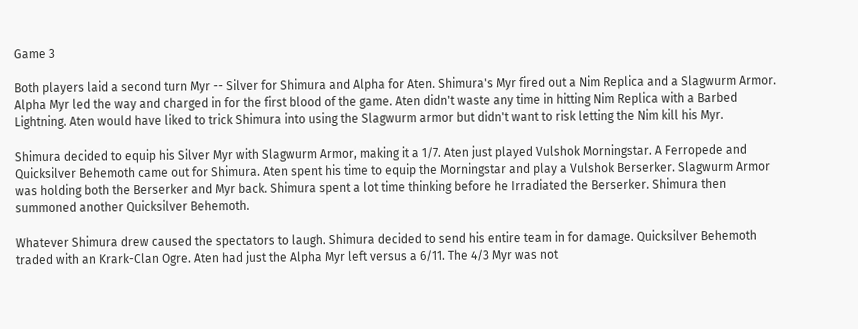Game 3

Both players laid a second turn Myr -- Silver for Shimura and Alpha for Aten. Shimura's Myr fired out a Nim Replica and a Slagwurm Armor. Alpha Myr led the way and charged in for the first blood of the game. Aten didn't waste any time in hitting Nim Replica with a Barbed Lightning. Aten would have liked to trick Shimura into using the Slagwurm armor but didn't want to risk letting the Nim kill his Myr.

Shimura decided to equip his Silver Myr with Slagwurm Armor, making it a 1/7. Aten just played Vulshok Morningstar. A Ferropede and Quicksilver Behemoth came out for Shimura. Aten spent his time to equip the Morningstar and play a Vulshok Berserker. Slagwurm Armor was holding both the Berserker and Myr back. Shimura spent a lot time thinking before he Irradiated the Berserker. Shimura then summoned another Quicksilver Behemoth.

Whatever Shimura drew caused the spectators to laugh. Shimura decided to send his entire team in for damage. Quicksilver Behemoth traded with an Krark-Clan Ogre. Aten had just the Alpha Myr left versus a 6/11. The 4/3 Myr was not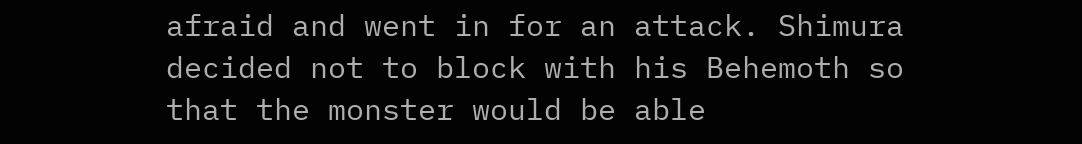afraid and went in for an attack. Shimura decided not to block with his Behemoth so that the monster would be able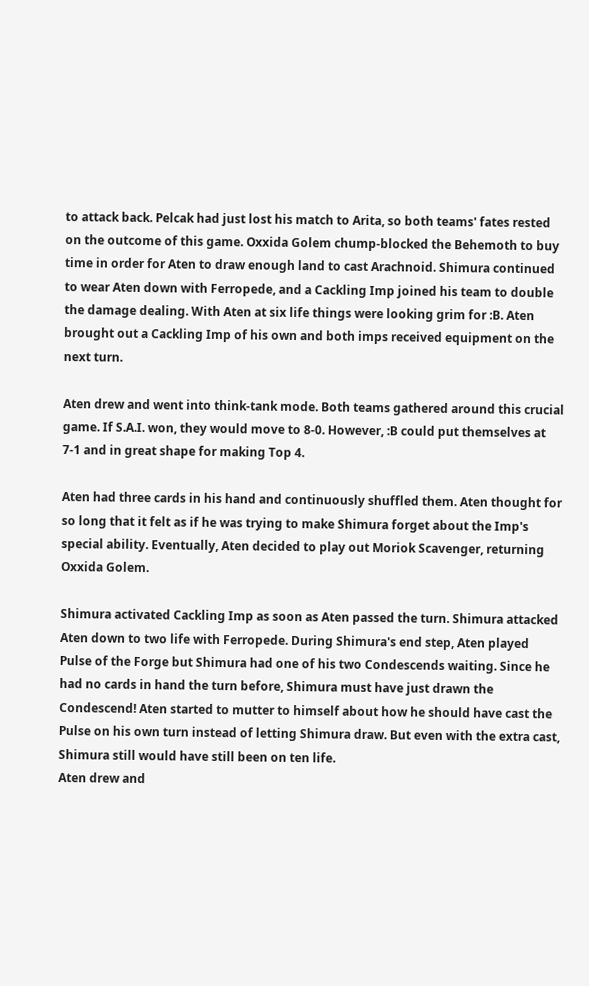to attack back. Pelcak had just lost his match to Arita, so both teams' fates rested on the outcome of this game. Oxxida Golem chump-blocked the Behemoth to buy time in order for Aten to draw enough land to cast Arachnoid. Shimura continued to wear Aten down with Ferropede, and a Cackling Imp joined his team to double the damage dealing. With Aten at six life things were looking grim for :B. Aten brought out a Cackling Imp of his own and both imps received equipment on the next turn.

Aten drew and went into think-tank mode. Both teams gathered around this crucial game. If S.A.I. won, they would move to 8-0. However, :B could put themselves at 7-1 and in great shape for making Top 4.

Aten had three cards in his hand and continuously shuffled them. Aten thought for so long that it felt as if he was trying to make Shimura forget about the Imp's special ability. Eventually, Aten decided to play out Moriok Scavenger, returning Oxxida Golem.

Shimura activated Cackling Imp as soon as Aten passed the turn. Shimura attacked Aten down to two life with Ferropede. During Shimura's end step, Aten played Pulse of the Forge but Shimura had one of his two Condescends waiting. Since he had no cards in hand the turn before, Shimura must have just drawn the Condescend! Aten started to mutter to himself about how he should have cast the Pulse on his own turn instead of letting Shimura draw. But even with the extra cast, Shimura still would have still been on ten life.
Aten drew and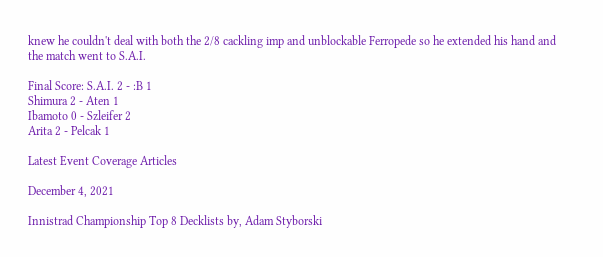knew he couldn't deal with both the 2/8 cackling imp and unblockable Ferropede so he extended his hand and the match went to S.A.I.

Final Score: S.A.I. 2 - :B 1
Shimura 2 - Aten 1
Ibamoto 0 - Szleifer 2
Arita 2 - Pelcak 1

Latest Event Coverage Articles

December 4, 2021

Innistrad Championship Top 8 Decklists by, Adam Styborski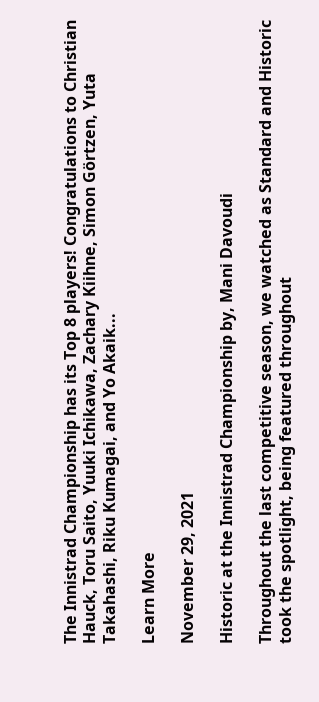The Innistrad Championship has its Top 8 players! Congratulations to Christian Hauck, Toru Saito, Yuuki Ichikawa, Zachary Kiihne, Simon Görtzen, Yuta Takahashi, Riku Kumagai, and Yo Akaik...

Learn More

November 29, 2021

Historic at the Innistrad Championship by, Mani Davoudi

Throughout the last competitive season, we watched as Standard and Historic took the spotlight, being featured throughout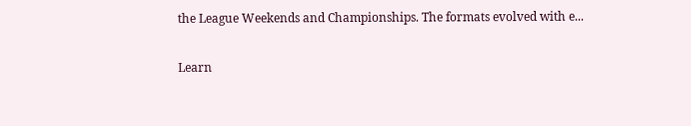the League Weekends and Championships. The formats evolved with e...

Learn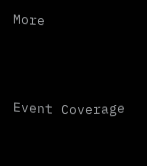More



Event Coverage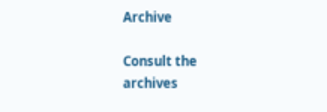Archive

Consult the archives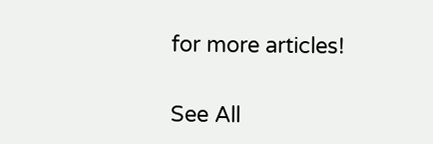for more articles!

See All